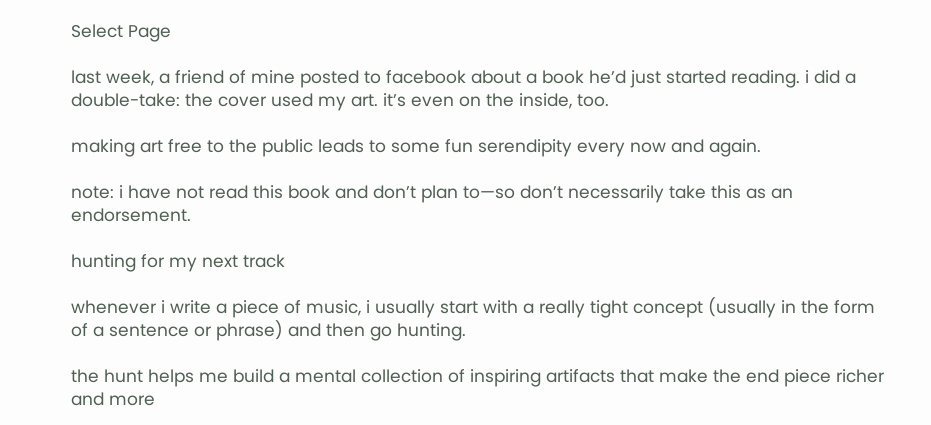Select Page

last week, a friend of mine posted to facebook about a book he’d just started reading. i did a double-take: the cover used my art. it’s even on the inside, too.

making art free to the public leads to some fun serendipity every now and again.

note: i have not read this book and don’t plan to—so don’t necessarily take this as an endorsement.

hunting for my next track

whenever i write a piece of music, i usually start with a really tight concept (usually in the form of a sentence or phrase) and then go hunting.

the hunt helps me build a mental collection of inspiring artifacts that make the end piece richer and more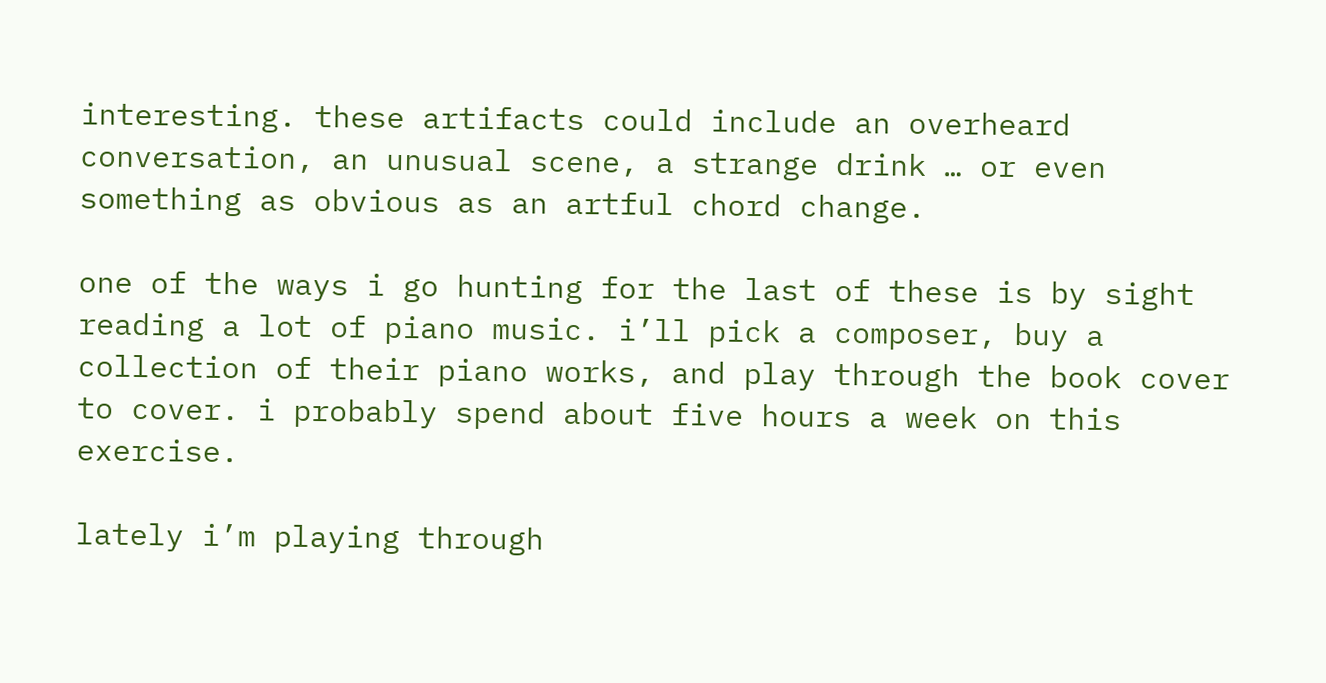interesting. these artifacts could include an overheard conversation, an unusual scene, a strange drink … or even something as obvious as an artful chord change.

one of the ways i go hunting for the last of these is by sight reading a lot of piano music. i’ll pick a composer, buy a collection of their piano works, and play through the book cover to cover. i probably spend about five hours a week on this exercise.

lately i’m playing through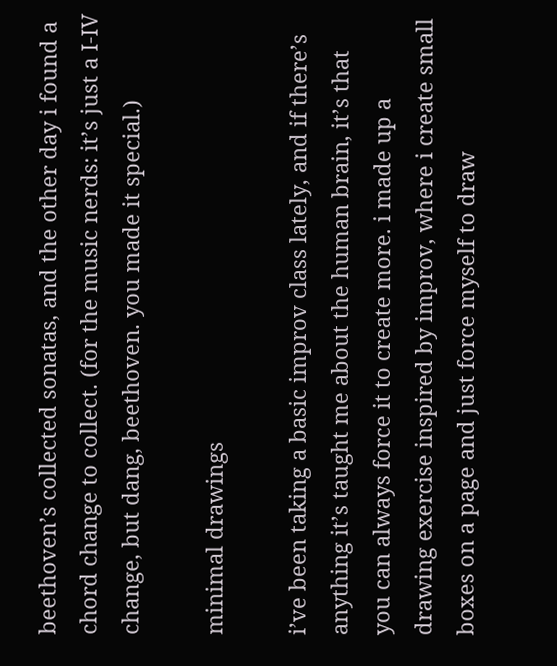beethoven’s collected sonatas, and the other day i found a chord change to collect. (for the music nerds: it’s just a I-IV change, but dang, beethoven. you made it special.)

minimal drawings

i’ve been taking a basic improv class lately, and if there’s anything it’s taught me about the human brain, it’s that you can always force it to create more. i made up a drawing exercise inspired by improv, where i create small boxes on a page and just force myself to draw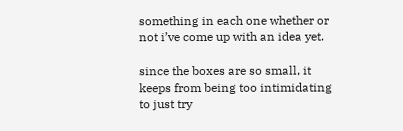something in each one whether or not i’ve come up with an idea yet.

since the boxes are so small, it keeps from being too intimidating to just try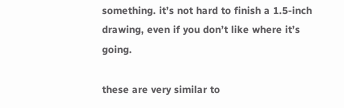something. it’s not hard to finish a 1.5-inch drawing, even if you don’t like where it’s going.

these are very similar to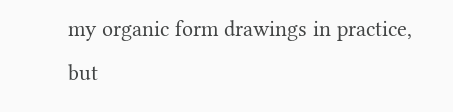my organic form drawings in practice, but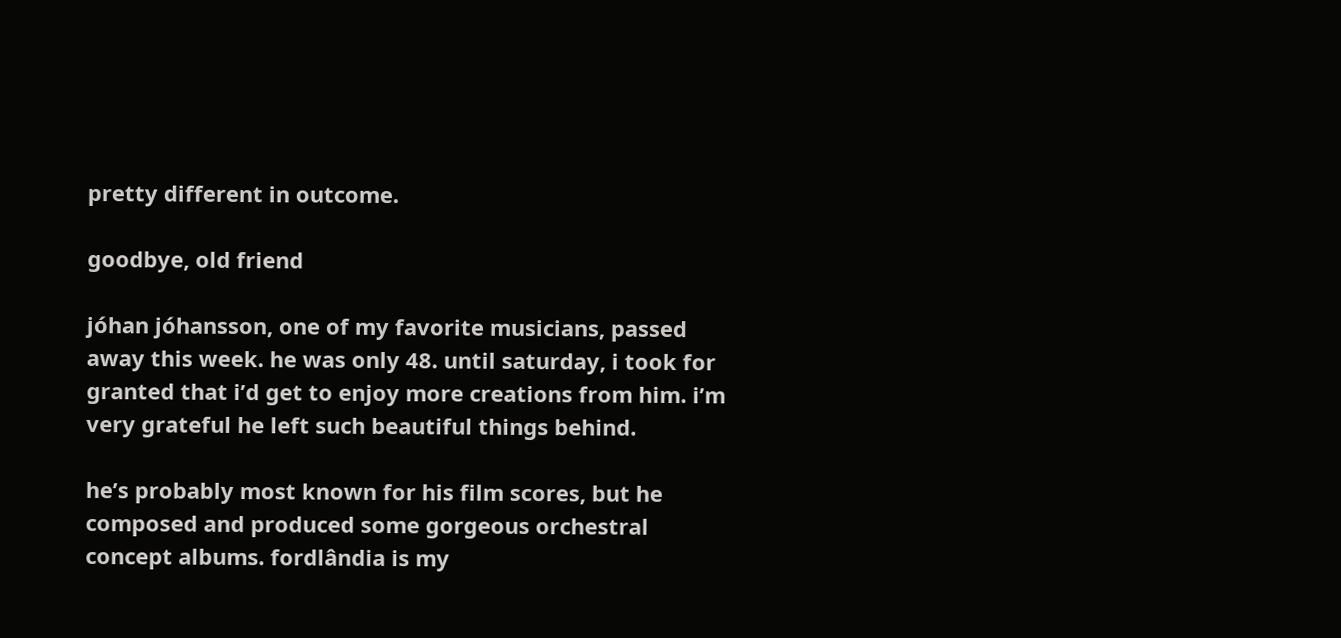pretty different in outcome.

goodbye, old friend

jóhan jóhansson, one of my favorite musicians, passed away this week. he was only 48. until saturday, i took for granted that i’d get to enjoy more creations from him. i’m very grateful he left such beautiful things behind.

he’s probably most known for his film scores, but he composed and produced some gorgeous orchestral concept albums. fordlândia is my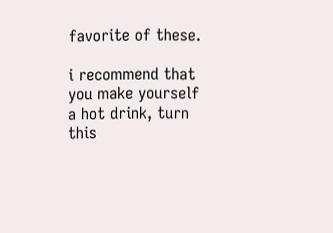favorite of these.

i recommend that you make yourself a hot drink, turn this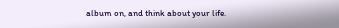album on, and think about your life.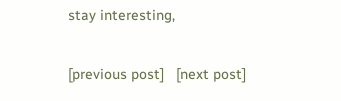stay interesting,

[previous post]   [next post]